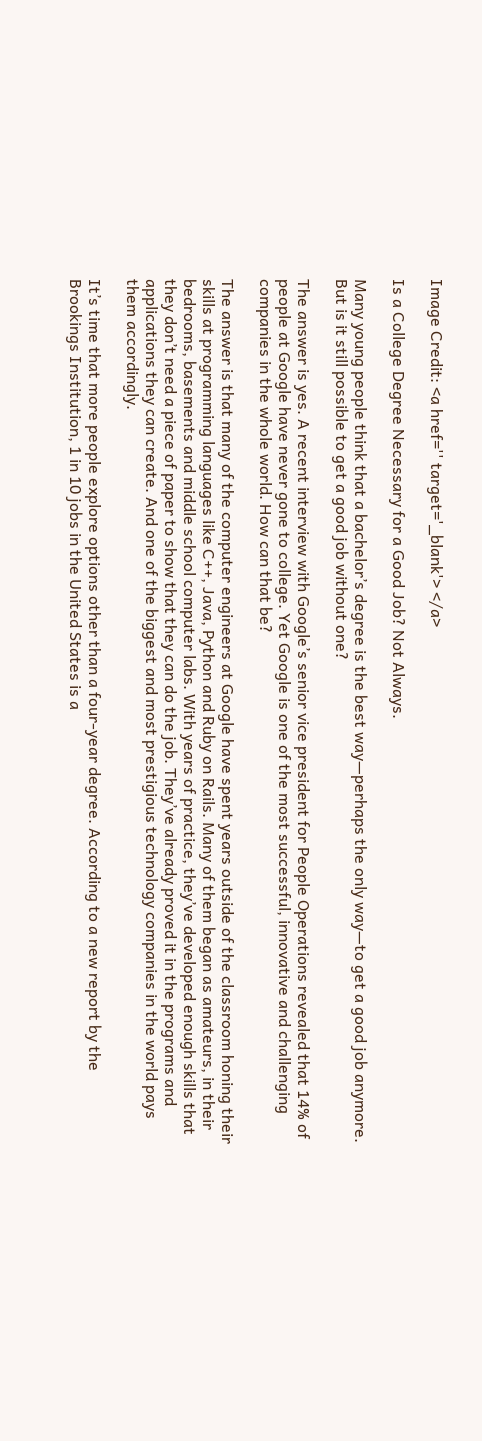Image Credit: <a href='' target='_blank'> </a>

Is a College Degree Necessary for a Good Job? Not Always.

Many young people think that a bachelor’s degree is the best way—perhaps the only way—to get a good job anymore. But is it still possible to get a good job without one?

The answer is yes. A recent interview with Google’s senior vice president for People Operations revealed that 14% of people at Google have never gone to college. Yet Google is one of the most successful, innovative and challenging companies in the whole world. How can that be?

The answer is that many of the computer engineers at Google have spent years outside of the classroom honing their skills at programming languages like C++, Java, Python and Ruby on Rails. Many of them began as amateurs, in their bedrooms, basements and middle school computer labs. With years of practice, they’ve developed enough skills that they don’t need a piece of paper to show that they can do the job. They’ve already proved it in the programs and applications they can create. And one of the biggest and most prestigious technology companies in the world pays them accordingly.

It’s time that more people explore options other than a four-year degree. According to a new report by the Brookings Institution, 1 in 10 jobs in the United States is a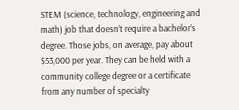STEM (science, technology, engineering and math) job that doesn’t require a bachelor’s degree. Those jobs, on average, pay about $53,000 per year. They can be held with a community college degree or a certificate from any number of specialty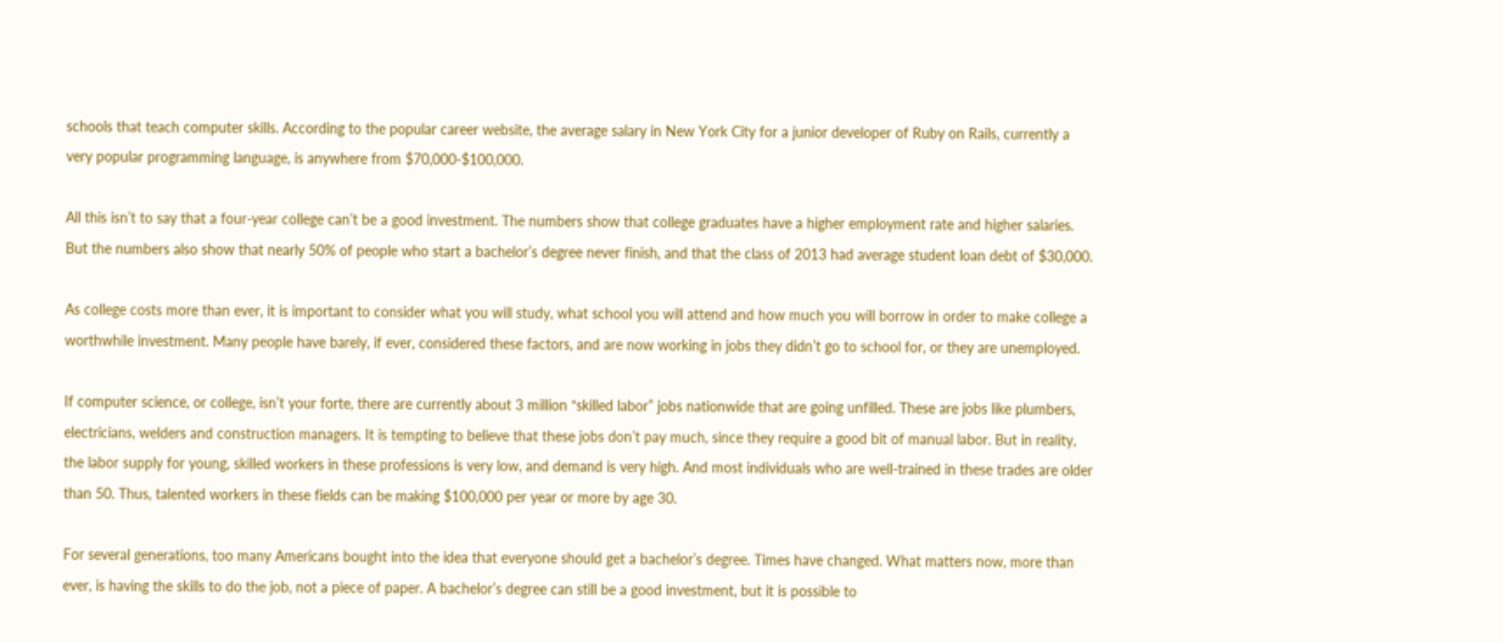schools that teach computer skills. According to the popular career website, the average salary in New York City for a junior developer of Ruby on Rails, currently a very popular programming language, is anywhere from $70,000-$100,000.

All this isn’t to say that a four-year college can’t be a good investment. The numbers show that college graduates have a higher employment rate and higher salaries. But the numbers also show that nearly 50% of people who start a bachelor’s degree never finish, and that the class of 2013 had average student loan debt of $30,000.

As college costs more than ever, it is important to consider what you will study, what school you will attend and how much you will borrow in order to make college a worthwhile investment. Many people have barely, if ever, considered these factors, and are now working in jobs they didn’t go to school for, or they are unemployed.

If computer science, or college, isn’t your forte, there are currently about 3 million “skilled labor” jobs nationwide that are going unfilled. These are jobs like plumbers, electricians, welders and construction managers. It is tempting to believe that these jobs don’t pay much, since they require a good bit of manual labor. But in reality, the labor supply for young, skilled workers in these professions is very low, and demand is very high. And most individuals who are well-trained in these trades are older than 50. Thus, talented workers in these fields can be making $100,000 per year or more by age 30.

For several generations, too many Americans bought into the idea that everyone should get a bachelor’s degree. Times have changed. What matters now, more than ever, is having the skills to do the job, not a piece of paper. A bachelor’s degree can still be a good investment, but it is possible to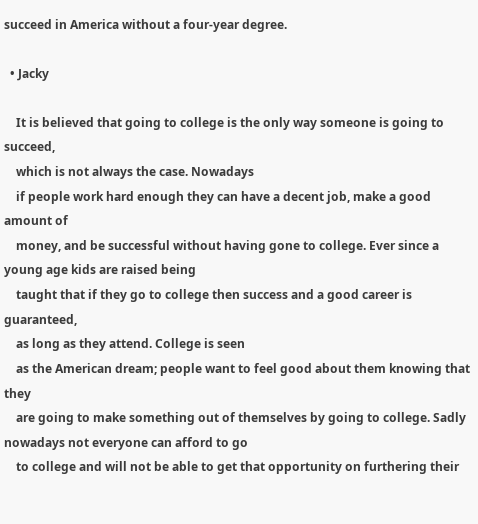succeed in America without a four-year degree.

  • Jacky

    It is believed that going to college is the only way someone is going to succeed,
    which is not always the case. Nowadays
    if people work hard enough they can have a decent job, make a good amount of
    money, and be successful without having gone to college. Ever since a young age kids are raised being
    taught that if they go to college then success and a good career is guaranteed,
    as long as they attend. College is seen
    as the American dream; people want to feel good about them knowing that they
    are going to make something out of themselves by going to college. Sadly nowadays not everyone can afford to go
    to college and will not be able to get that opportunity on furthering their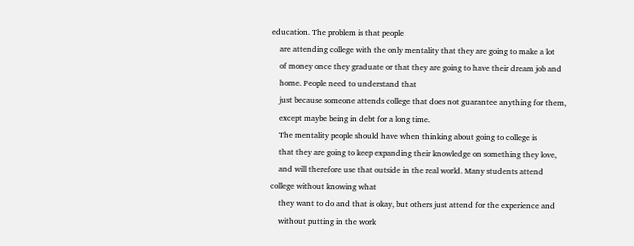education. The problem is that people
    are attending college with the only mentality that they are going to make a lot
    of money once they graduate or that they are going to have their dream job and
    home. People need to understand that
    just because someone attends college that does not guarantee anything for them,
    except maybe being in debt for a long time.
    The mentality people should have when thinking about going to college is
    that they are going to keep expanding their knowledge on something they love,
    and will therefore use that outside in the real world. Many students attend college without knowing what
    they want to do and that is okay, but others just attend for the experience and
    without putting in the work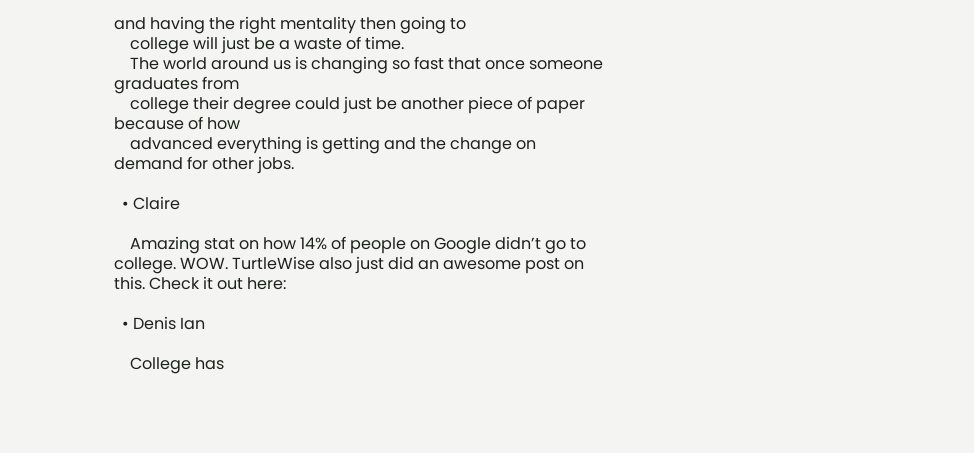and having the right mentality then going to
    college will just be a waste of time.
    The world around us is changing so fast that once someone graduates from
    college their degree could just be another piece of paper because of how
    advanced everything is getting and the change on demand for other jobs.

  • Claire

    Amazing stat on how 14% of people on Google didn’t go to college. WOW. TurtleWise also just did an awesome post on this. Check it out here:

  • Denis Ian

    College has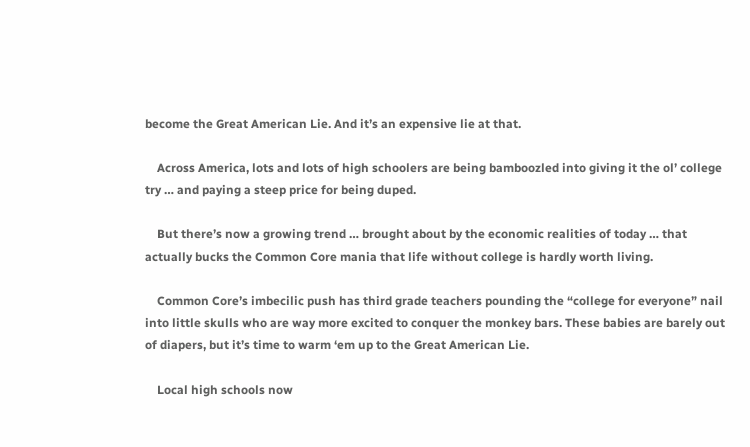become the Great American Lie. And it’s an expensive lie at that.

    Across America, lots and lots of high schoolers are being bamboozled into giving it the ol’ college try … and paying a steep price for being duped.

    But there’s now a growing trend … brought about by the economic realities of today … that actually bucks the Common Core mania that life without college is hardly worth living.

    Common Core’s imbecilic push has third grade teachers pounding the “college for everyone” nail into little skulls who are way more excited to conquer the monkey bars. These babies are barely out of diapers, but it’s time to warm ‘em up to the Great American Lie.

    Local high schools now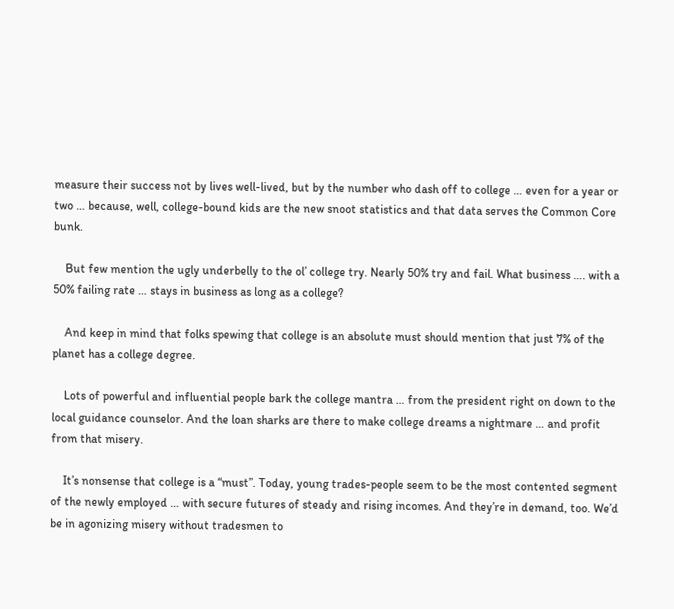measure their success not by lives well-lived, but by the number who dash off to college … even for a year or two … because, well, college-bound kids are the new snoot statistics and that data serves the Common Core bunk.

    But few mention the ugly underbelly to the ol’ college try. Nearly 50% try and fail. What business …. with a 50% failing rate … stays in business as long as a college?

    And keep in mind that folks spewing that college is an absolute must should mention that just 7% of the planet has a college degree.

    Lots of powerful and influential people bark the college mantra … from the president right on down to the local guidance counselor. And the loan sharks are there to make college dreams a nightmare … and profit from that misery.

    It’s nonsense that college is a “must”. Today, young trades-people seem to be the most contented segment of the newly employed … with secure futures of steady and rising incomes. And they’re in demand, too. We’d be in agonizing misery without tradesmen to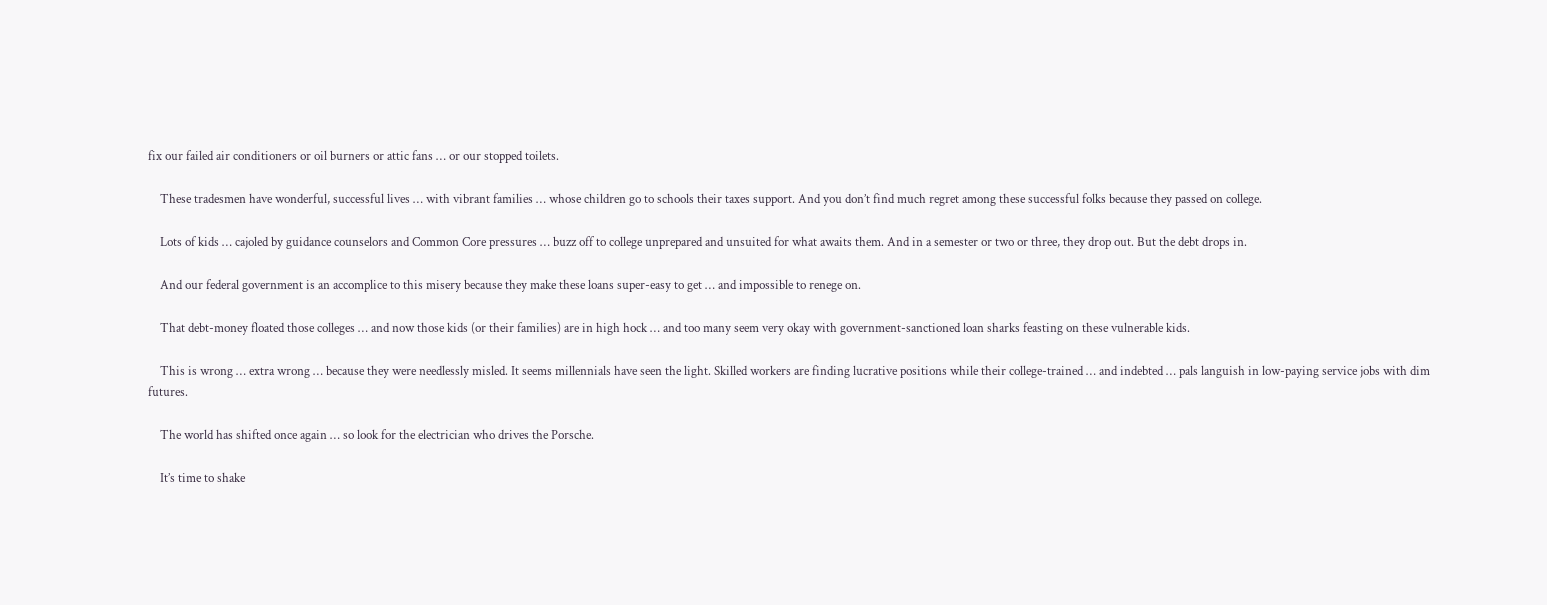fix our failed air conditioners or oil burners or attic fans … or our stopped toilets.

    These tradesmen have wonderful, successful lives … with vibrant families … whose children go to schools their taxes support. And you don’t find much regret among these successful folks because they passed on college.

    Lots of kids … cajoled by guidance counselors and Common Core pressures … buzz off to college unprepared and unsuited for what awaits them. And in a semester or two or three, they drop out. But the debt drops in.

    And our federal government is an accomplice to this misery because they make these loans super-easy to get … and impossible to renege on.

    That debt-money floated those colleges … and now those kids (or their families) are in high hock … and too many seem very okay with government-sanctioned loan sharks feasting on these vulnerable kids.

    This is wrong … extra wrong … because they were needlessly misled. It seems millennials have seen the light. Skilled workers are finding lucrative positions while their college-trained … and indebted … pals languish in low-paying service jobs with dim futures.

    The world has shifted once again … so look for the electrician who drives the Porsche.

    It’s time to shake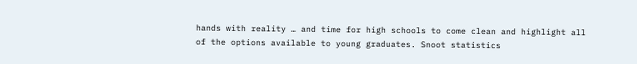hands with reality … and time for high schools to come clean and highlight all of the options available to young graduates. Snoot statistics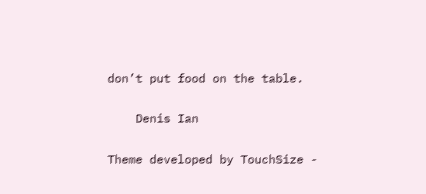don’t put food on the table.

    Denis Ian

Theme developed by TouchSize -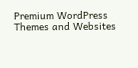Premium WordPress Themes and Websites